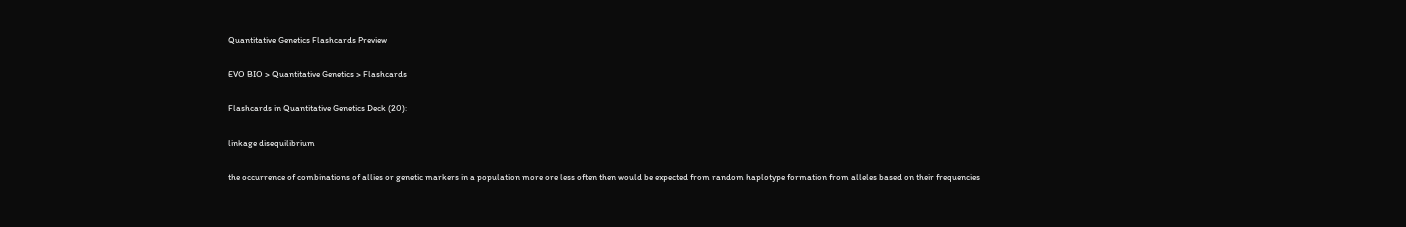Quantitative Genetics Flashcards Preview

EVO BIO > Quantitative Genetics > Flashcards

Flashcards in Quantitative Genetics Deck (20):

linkage disequilibrium

the occurrence of combinations of allies or genetic markers in a population more ore less often then would be expected from random haplotype formation from alleles based on their frequencies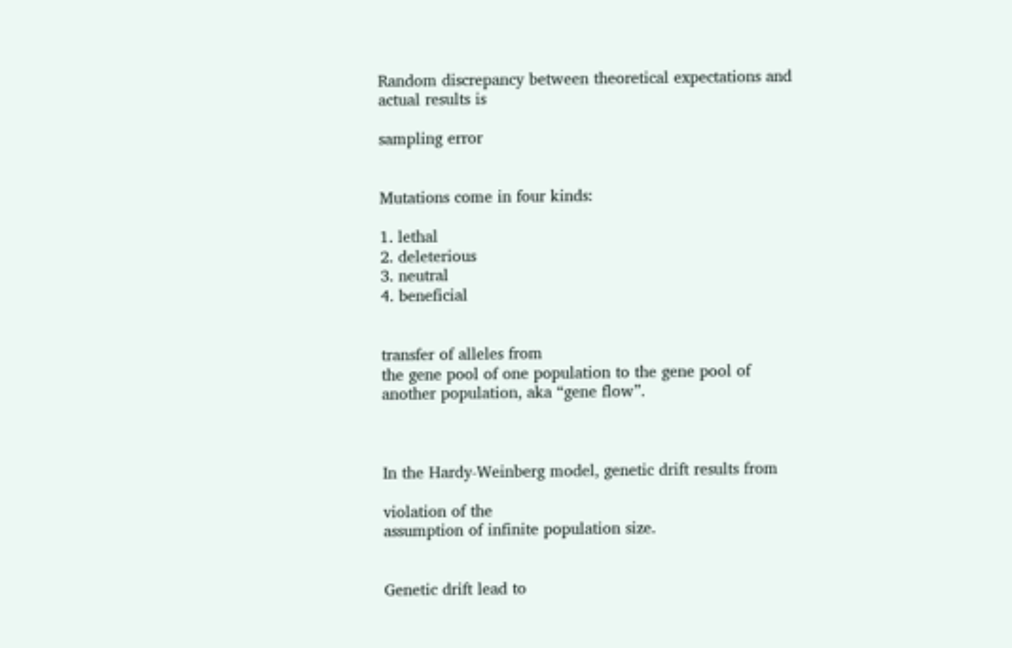Random discrepancy between theoretical expectations and actual results is

sampling error


Mutations come in four kinds:

1. lethal
2. deleterious
3. neutral
4. beneficial


transfer of alleles from
the gene pool of one population to the gene pool of
another population, aka “gene flow”.



In the Hardy-Weinberg model, genetic drift results from

violation of the
assumption of infinite population size.


Genetic drift lead to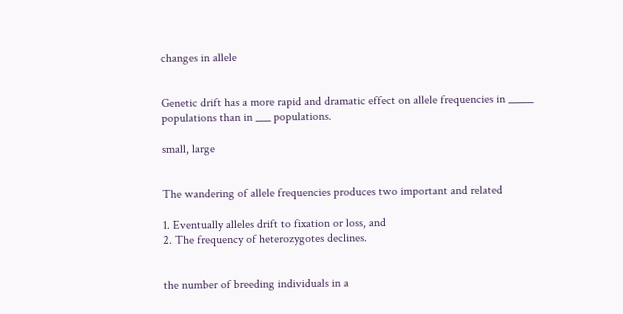changes in allele


Genetic drift has a more rapid and dramatic effect on allele frequencies in _____
populations than in ___ populations.

small, large


The wandering of allele frequencies produces two important and related

1. Eventually alleles drift to fixation or loss, and
2. The frequency of heterozygotes declines.


the number of breeding individuals in a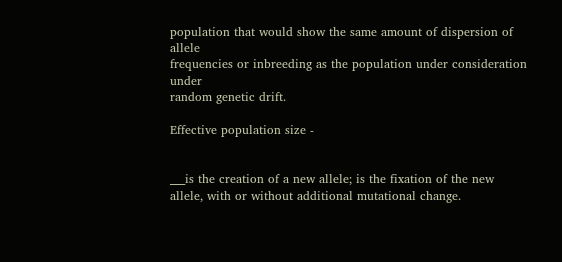population that would show the same amount of dispersion of allele
frequencies or inbreeding as the population under consideration under
random genetic drift.

Effective population size -


___is the creation of a new allele; is the fixation of the new
allele, with or without additional mutational change.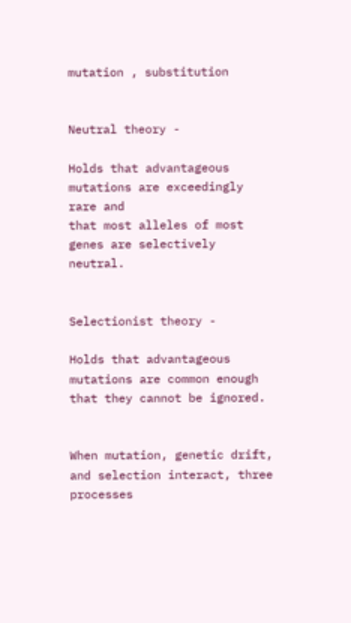mutation , substitution


Neutral theory -

Holds that advantageous mutations are exceedingly rare and
that most alleles of most genes are selectively neutral.


Selectionist theory -

Holds that advantageous mutations are common enough
that they cannot be ignored.


When mutation, genetic drift, and selection interact, three
processes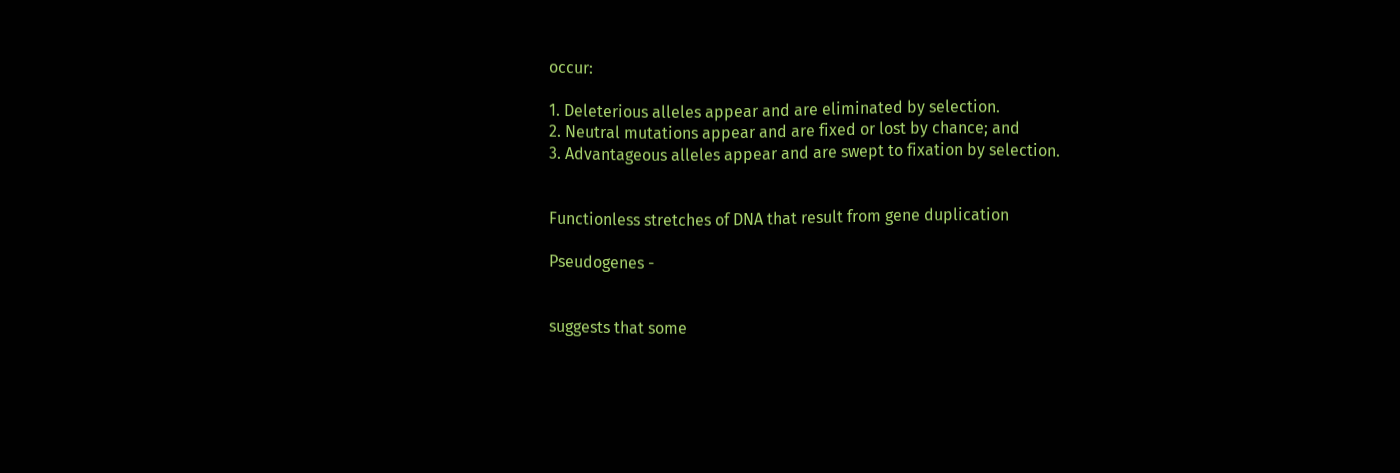occur:

1. Deleterious alleles appear and are eliminated by selection.
2. Neutral mutations appear and are fixed or lost by chance; and
3. Advantageous alleles appear and are swept to fixation by selection.


Functionless stretches of DNA that result from gene duplication

Pseudogenes -


suggests that some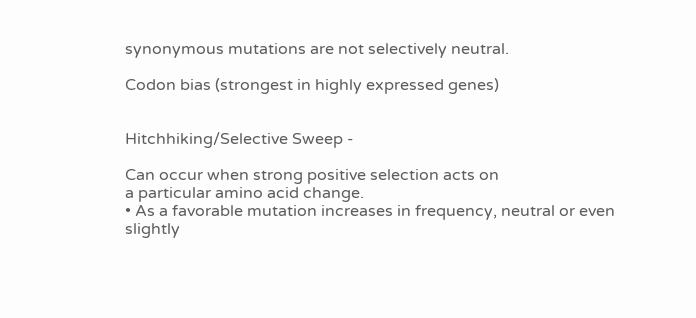synonymous mutations are not selectively neutral.

Codon bias (strongest in highly expressed genes)


Hitchhiking/Selective Sweep -

Can occur when strong positive selection acts on
a particular amino acid change.
• As a favorable mutation increases in frequency, neutral or even slightly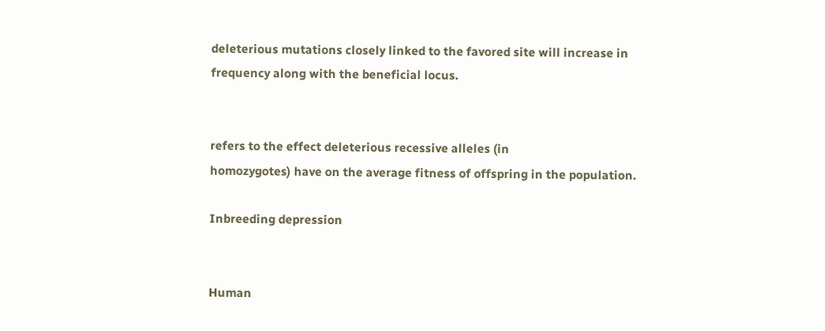deleterious mutations closely linked to the favored site will increase in
frequency along with the beneficial locus.


refers to the effect deleterious recessive alleles (in
homozygotes) have on the average fitness of offspring in the population.

Inbreeding depression


Human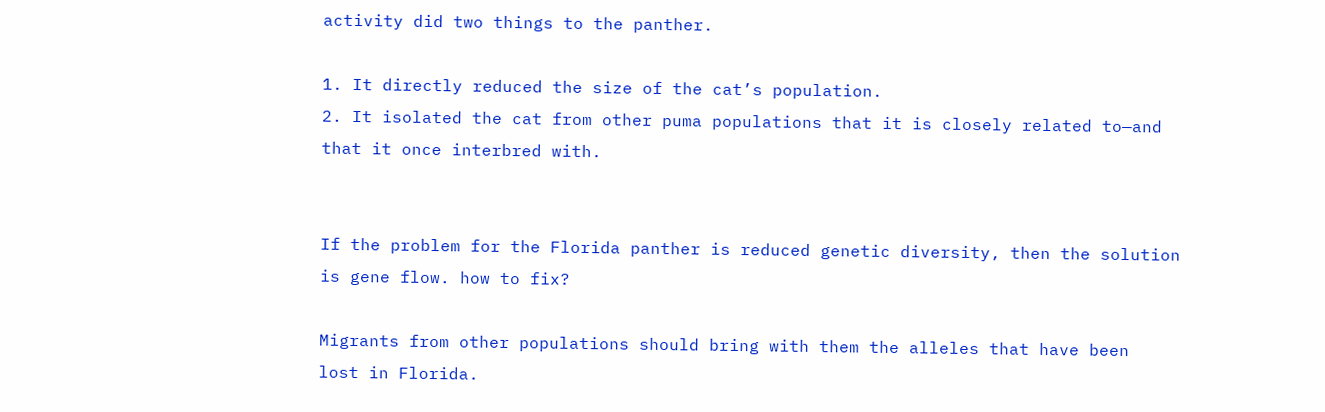activity did two things to the panther.

1. It directly reduced the size of the cat’s population.
2. It isolated the cat from other puma populations that it is closely related to—and
that it once interbred with.


If the problem for the Florida panther is reduced genetic diversity, then the solution
is gene flow. how to fix?

Migrants from other populations should bring with them the alleles that have been
lost in Florida.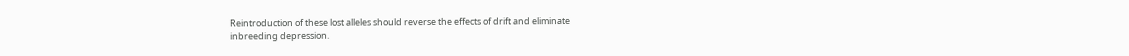Reintroduction of these lost alleles should reverse the effects of drift and eliminate
inbreeding depression.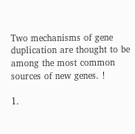Two mechanisms of gene duplication are thought to be among the most common
sources of new genes. !

1.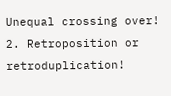Unequal crossing over!
2. Retroposition or retroduplication!